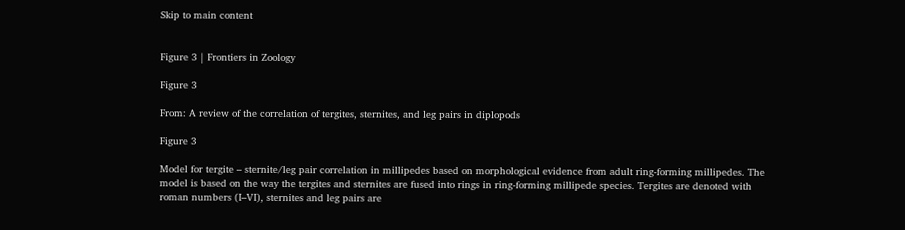Skip to main content


Figure 3 | Frontiers in Zoology

Figure 3

From: A review of the correlation of tergites, sternites, and leg pairs in diplopods

Figure 3

Model for tergite – sternite/leg pair correlation in millipedes based on morphological evidence from adult ring-forming millipedes. The model is based on the way the tergites and sternites are fused into rings in ring-forming millipede species. Tergites are denoted with roman numbers (I–VI), sternites and leg pairs are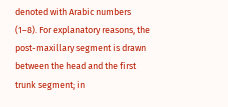denoted with Arabic numbers (1–8). For explanatory reasons, the post-maxillary segment is drawn between the head and the first trunk segment; in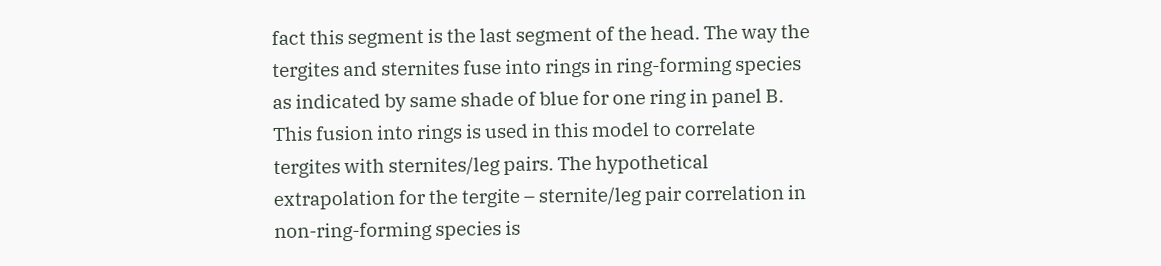fact this segment is the last segment of the head. The way the tergites and sternites fuse into rings in ring-forming species as indicated by same shade of blue for one ring in panel B. This fusion into rings is used in this model to correlate tergites with sternites/leg pairs. The hypothetical extrapolation for the tergite – sternite/leg pair correlation in non-ring-forming species is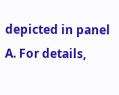depicted in panel A. For details,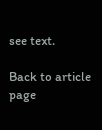see text.

Back to article page